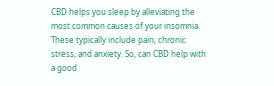CBD helps you sleep by alleviating the most common causes of your insomnia. These typically include pain, chronic stress, and anxiety. So, can CBD help with a good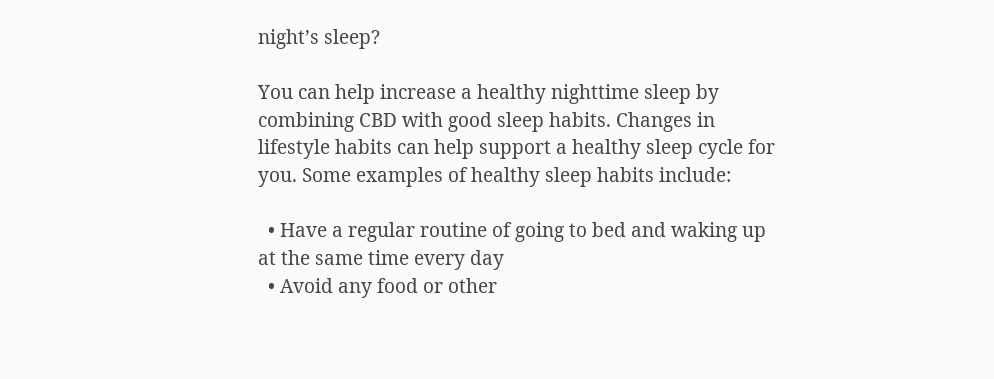night’s sleep?

You can help increase a healthy nighttime sleep by combining CBD with good sleep habits. Changes in lifestyle habits can help support a healthy sleep cycle for you. Some examples of healthy sleep habits include:

  • Have a regular routine of going to bed and waking up at the same time every day
  • Avoid any food or other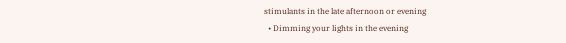stimulants in the late afternoon or evening
  • Dimming your lights in the evening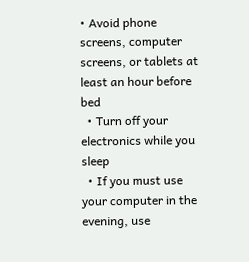• Avoid phone screens, computer screens, or tablets at least an hour before bed
  • Turn off your electronics while you sleep
  • If you must use your computer in the evening, use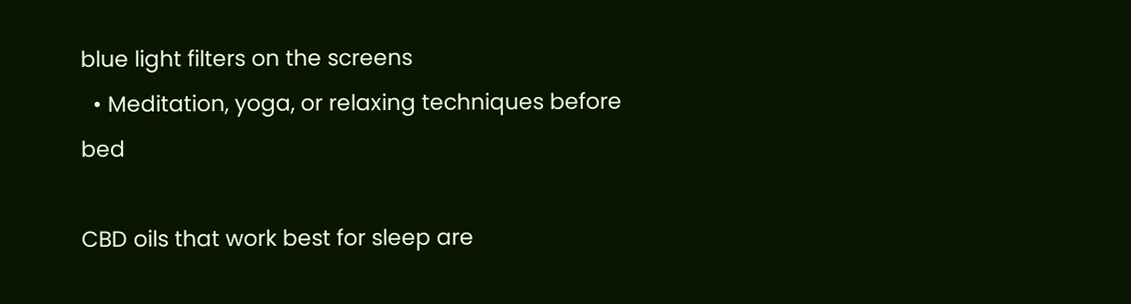blue light filters on the screens
  • Meditation, yoga, or relaxing techniques before bed

CBD oils that work best for sleep are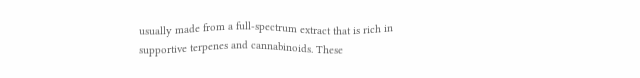usually made from a full-spectrum extract that is rich in supportive terpenes and cannabinoids. These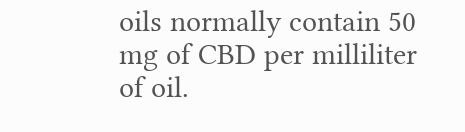oils normally contain 50 mg of CBD per milliliter of oil.